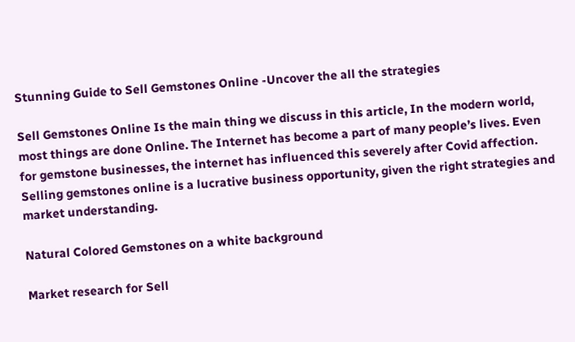Stunning Guide to Sell Gemstones Online -Uncover the all the strategies

Sell Gemstones Online Is the main thing we discuss in this article, In the modern world, most things are done Online. The Internet has become a part of many people’s lives. Even for gemstone businesses, the internet has influenced this severely after Covid affection. Selling gemstones online is a lucrative business opportunity, given the right strategies and market understanding.

Natural Colored Gemstones on a white background

Market research for Sell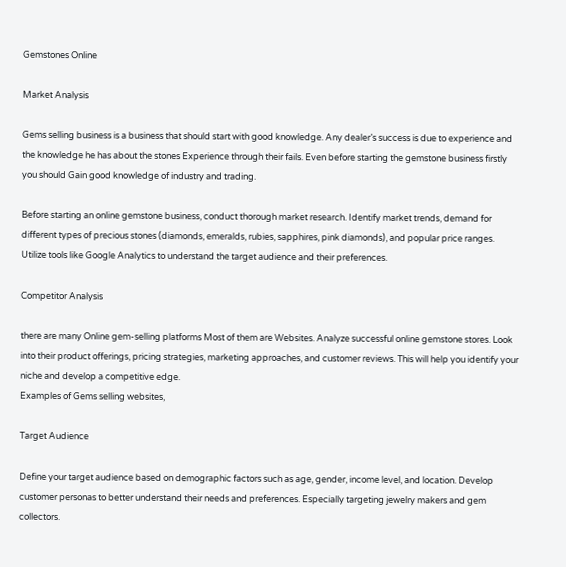Gemstones Online

Market Analysis

Gems selling business is a business that should start with good knowledge. Any dealer’s success is due to experience and the knowledge he has about the stones Experience through their fails. Even before starting the gemstone business firstly you should Gain good knowledge of industry and trading.

Before starting an online gemstone business, conduct thorough market research. Identify market trends, demand for different types of precious stones (diamonds, emeralds, rubies, sapphires, pink diamonds), and popular price ranges. Utilize tools like Google Analytics to understand the target audience and their preferences.

Competitor Analysis

there are many Online gem-selling platforms Most of them are Websites. Analyze successful online gemstone stores. Look into their product offerings, pricing strategies, marketing approaches, and customer reviews. This will help you identify your niche and develop a competitive edge.
Examples of Gems selling websites,

Target Audience

Define your target audience based on demographic factors such as age, gender, income level, and location. Develop customer personas to better understand their needs and preferences. Especially targeting jewelry makers and gem collectors.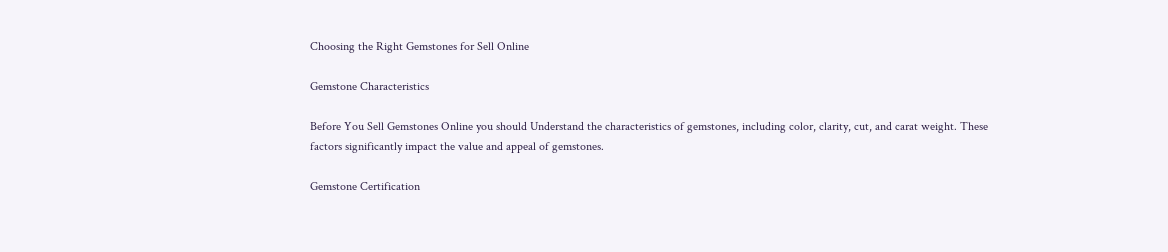Choosing the Right Gemstones for Sell Online

Gemstone Characteristics

Before You Sell Gemstones Online you should Understand the characteristics of gemstones, including color, clarity, cut, and carat weight. These factors significantly impact the value and appeal of gemstones.

Gemstone Certification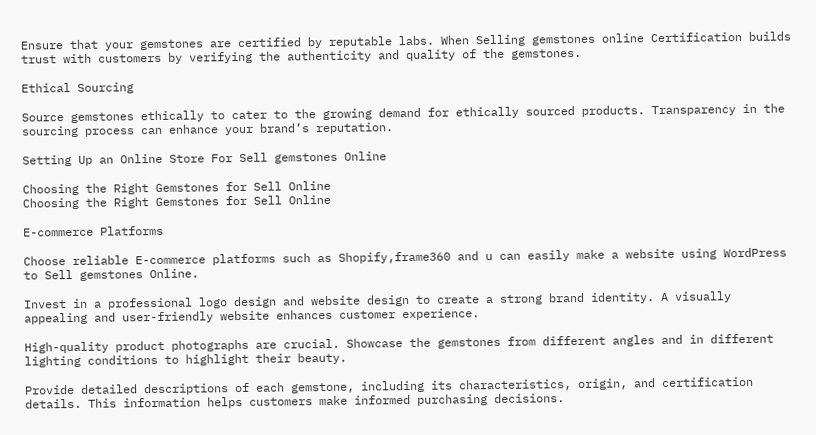Ensure that your gemstones are certified by reputable labs. When Selling gemstones online Certification builds trust with customers by verifying the authenticity and quality of the gemstones.

Ethical Sourcing

Source gemstones ethically to cater to the growing demand for ethically sourced products. Transparency in the sourcing process can enhance your brand’s reputation.

Setting Up an Online Store For Sell gemstones Online

Choosing the Right Gemstones for Sell Online
Choosing the Right Gemstones for Sell Online

E-commerce Platforms

Choose reliable E-commerce platforms such as Shopify,frame360 and u can easily make a website using WordPress to Sell gemstones Online.

Invest in a professional logo design and website design to create a strong brand identity. A visually appealing and user-friendly website enhances customer experience.

High-quality product photographs are crucial. Showcase the gemstones from different angles and in different lighting conditions to highlight their beauty.

Provide detailed descriptions of each gemstone, including its characteristics, origin, and certification details. This information helps customers make informed purchasing decisions.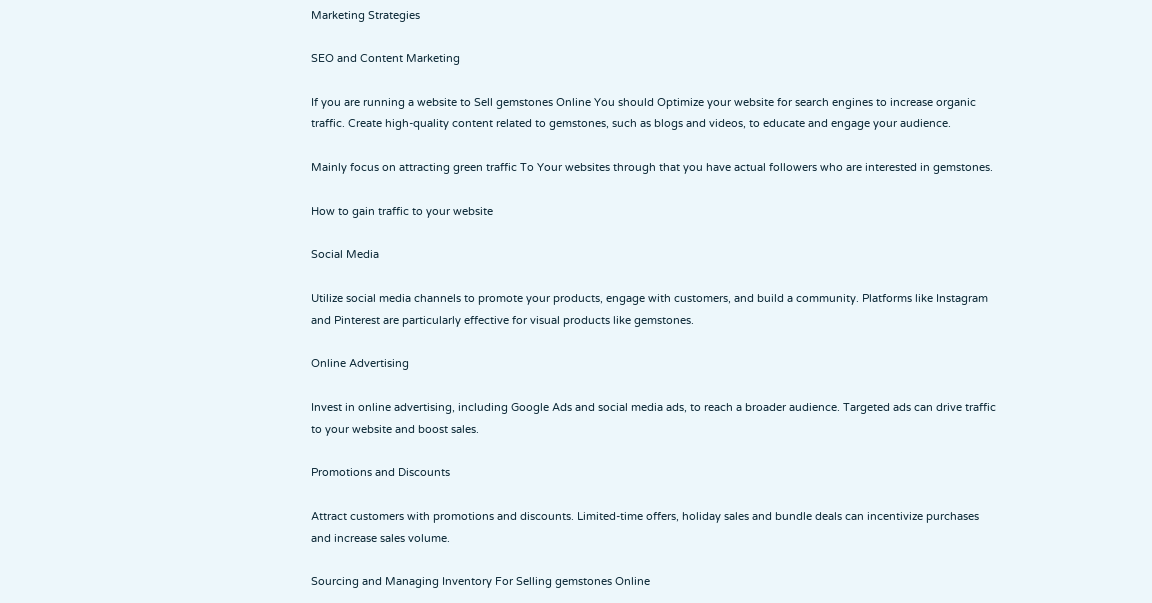Marketing Strategies

SEO and Content Marketing

If you are running a website to Sell gemstones Online You should Optimize your website for search engines to increase organic traffic. Create high-quality content related to gemstones, such as blogs and videos, to educate and engage your audience.

Mainly focus on attracting green traffic To Your websites through that you have actual followers who are interested in gemstones.

How to gain traffic to your website

Social Media

Utilize social media channels to promote your products, engage with customers, and build a community. Platforms like Instagram and Pinterest are particularly effective for visual products like gemstones.

Online Advertising

Invest in online advertising, including Google Ads and social media ads, to reach a broader audience. Targeted ads can drive traffic to your website and boost sales.

Promotions and Discounts

Attract customers with promotions and discounts. Limited-time offers, holiday sales and bundle deals can incentivize purchases and increase sales volume.

Sourcing and Managing Inventory For Selling gemstones Online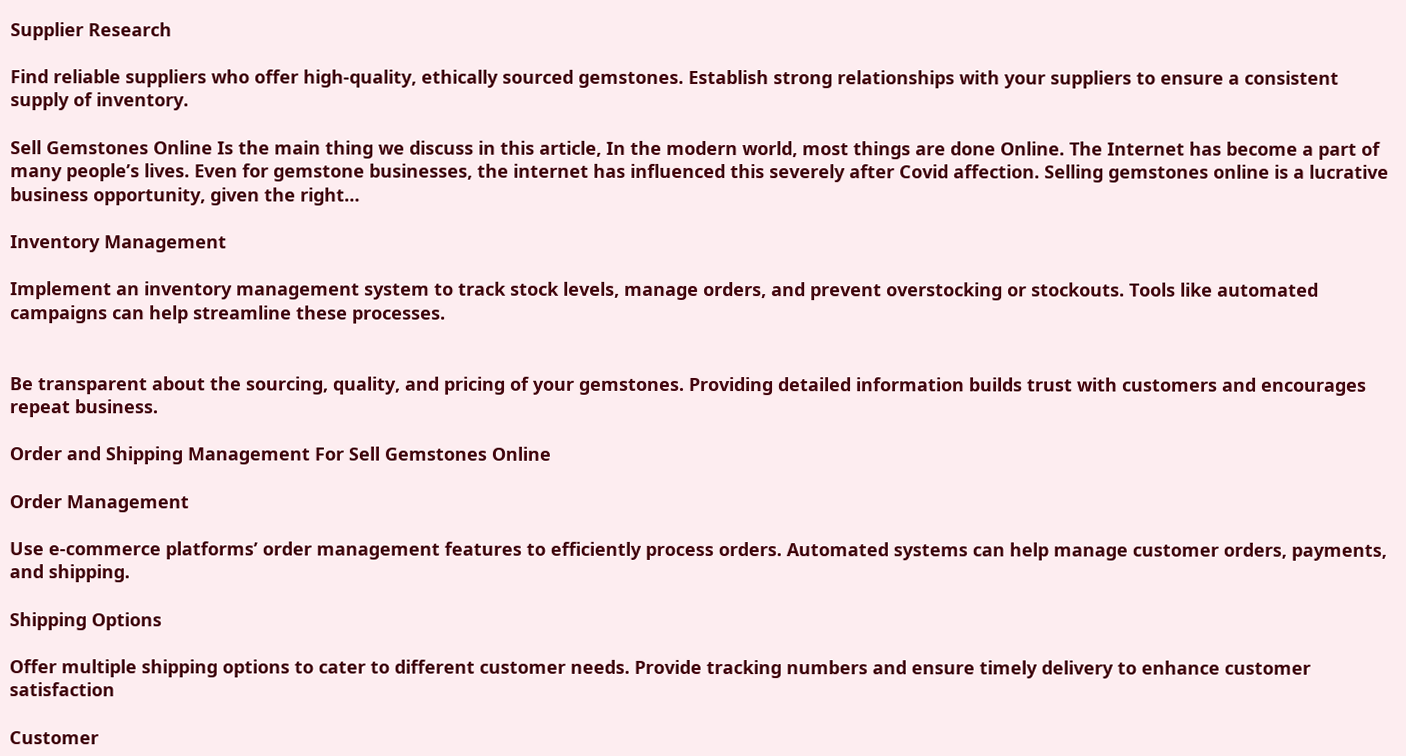Supplier Research

Find reliable suppliers who offer high-quality, ethically sourced gemstones. Establish strong relationships with your suppliers to ensure a consistent supply of inventory.

Sell Gemstones Online Is the main thing we discuss in this article, In the modern world, most things are done Online. The Internet has become a part of many people’s lives. Even for gemstone businesses, the internet has influenced this severely after Covid affection. Selling gemstones online is a lucrative business opportunity, given the right…

Inventory Management

Implement an inventory management system to track stock levels, manage orders, and prevent overstocking or stockouts. Tools like automated campaigns can help streamline these processes.


Be transparent about the sourcing, quality, and pricing of your gemstones. Providing detailed information builds trust with customers and encourages repeat business.

Order and Shipping Management For Sell Gemstones Online

Order Management

Use e-commerce platforms’ order management features to efficiently process orders. Automated systems can help manage customer orders, payments, and shipping.

Shipping Options

Offer multiple shipping options to cater to different customer needs. Provide tracking numbers and ensure timely delivery to enhance customer satisfaction

Customer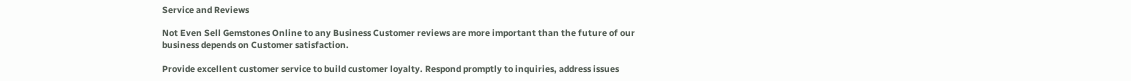Service and Reviews

Not Even Sell Gemstones Online to any Business Customer reviews are more important than the future of our business depends on Customer satisfaction.

Provide excellent customer service to build customer loyalty. Respond promptly to inquiries, address issues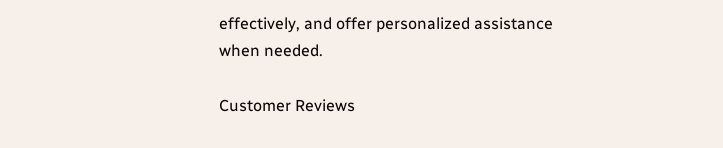effectively, and offer personalized assistance when needed.

Customer Reviews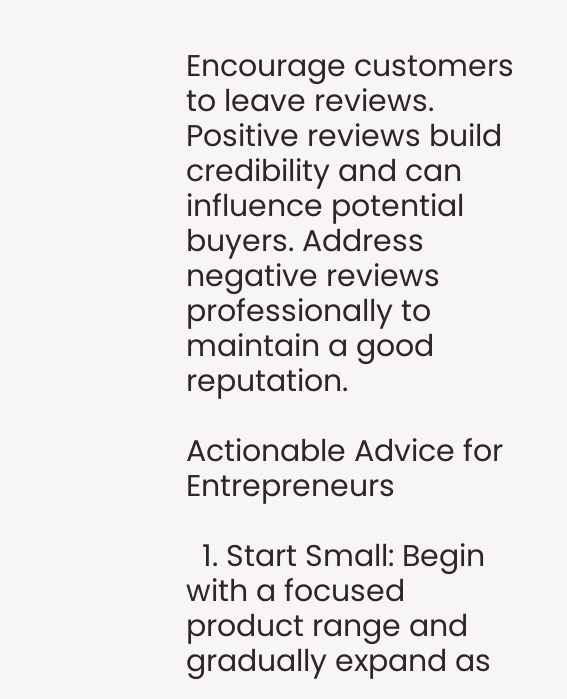Encourage customers to leave reviews. Positive reviews build credibility and can influence potential buyers. Address negative reviews professionally to maintain a good reputation.

Actionable Advice for Entrepreneurs

  1. Start Small: Begin with a focused product range and gradually expand as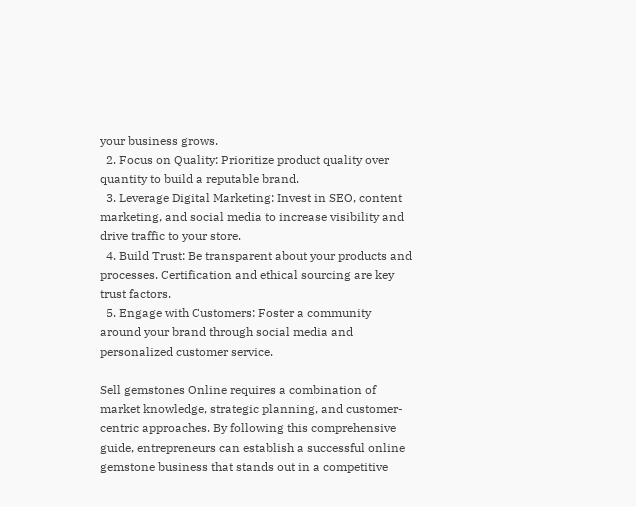your business grows.
  2. Focus on Quality: Prioritize product quality over quantity to build a reputable brand.
  3. Leverage Digital Marketing: Invest in SEO, content marketing, and social media to increase visibility and drive traffic to your store.
  4. Build Trust: Be transparent about your products and processes. Certification and ethical sourcing are key trust factors.
  5. Engage with Customers: Foster a community around your brand through social media and personalized customer service.

Sell gemstones Online requires a combination of market knowledge, strategic planning, and customer-centric approaches. By following this comprehensive guide, entrepreneurs can establish a successful online gemstone business that stands out in a competitive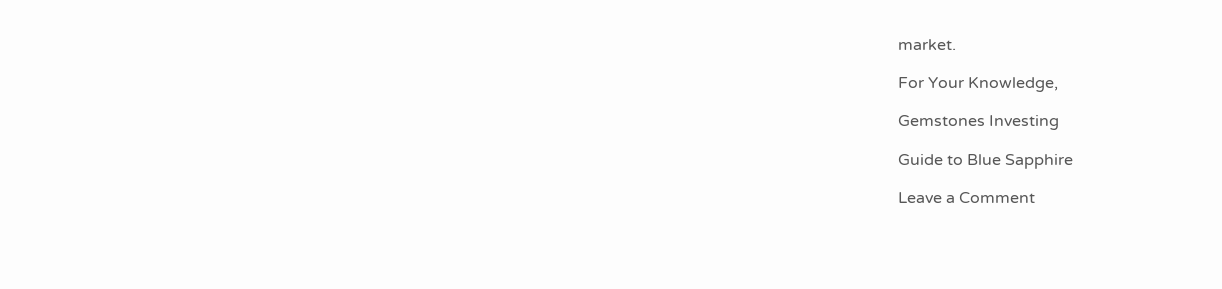market.

For Your Knowledge,

Gemstones Investing

Guide to Blue Sapphire

Leave a Comment